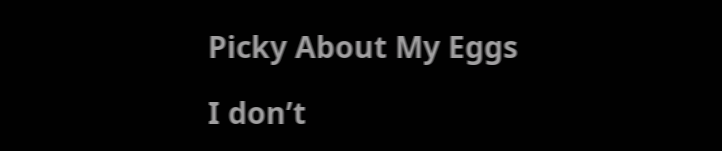Picky About My Eggs

I don’t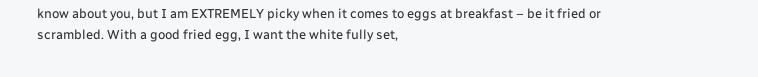know about you, but I am EXTREMELY picky when it comes to eggs at breakfast – be it fried or scrambled. With a good fried egg, I want the white fully set,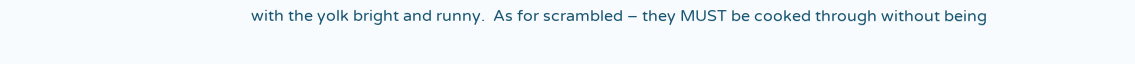with the yolk bright and runny.  As for scrambled – they MUST be cooked through without being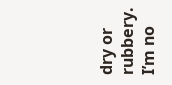dry or rubbery. I’m no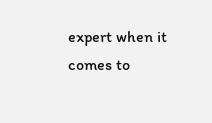expert when it comes to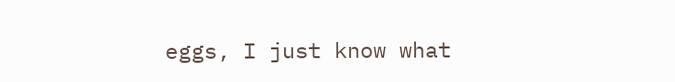eggs, I just know what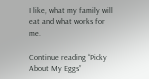I like, what my family will eat and what works for me.

Continue reading “Picky About My Eggs”